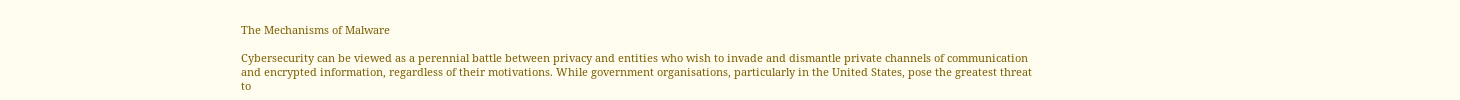The Mechanisms of Malware

Cybersecurity can be viewed as a perennial battle between privacy and entities who wish to invade and dismantle private channels of communication and encrypted information, regardless of their motivations. While government organisations, particularly in the United States, pose the greatest threat to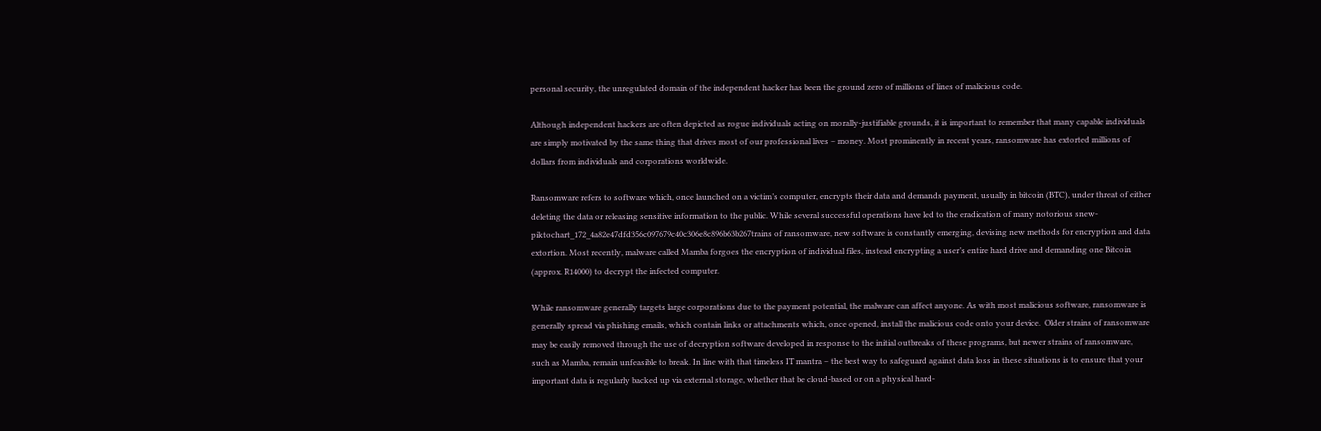personal security, the unregulated domain of the independent hacker has been the ground zero of millions of lines of malicious code.

Although independent hackers are often depicted as rogue individuals acting on morally-justifiable grounds, it is important to remember that many capable individuals are simply motivated by the same thing that drives most of our professional lives – money. Most prominently in recent years, ransomware has extorted millions of dollars from individuals and corporations worldwide.

Ransomware refers to software which, once launched on a victim’s computer, encrypts their data and demands payment, usually in bitcoin (BTC), under threat of either deleting the data or releasing sensitive information to the public. While several successful operations have led to the eradication of many notorious snew-piktochart_172_4a82e47dfd356c097679c40c306e8c896b63b267trains of ransomware, new software is constantly emerging, devising new methods for encryption and data extortion. Most recently, malware called Mamba forgoes the encryption of individual files, instead encrypting a user’s entire hard drive and demanding one Bitcoin (approx. R14000) to decrypt the infected computer.

While ransomware generally targets large corporations due to the payment potential, the malware can affect anyone. As with most malicious software, ransomware is generally spread via phishing emails, which contain links or attachments which, once opened, install the malicious code onto your device.  Older strains of ransomware may be easily removed through the use of decryption software developed in response to the initial outbreaks of these programs, but newer strains of ransomware, such as Mamba, remain unfeasible to break. In line with that timeless IT mantra – the best way to safeguard against data loss in these situations is to ensure that your important data is regularly backed up via external storage, whether that be cloud-based or on a physical hard-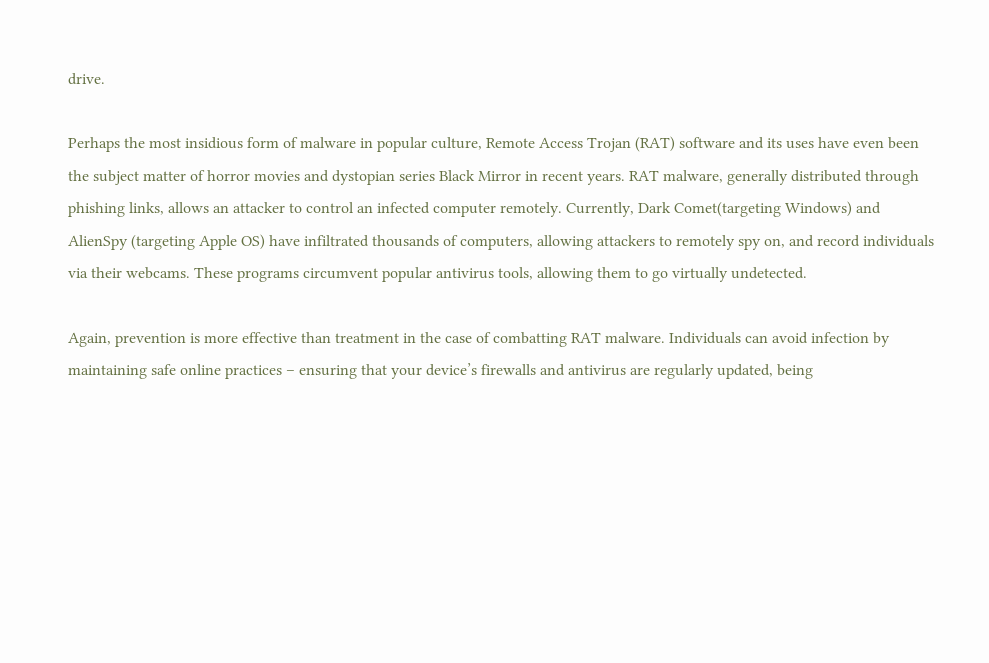drive.

Perhaps the most insidious form of malware in popular culture, Remote Access Trojan (RAT) software and its uses have even been the subject matter of horror movies and dystopian series Black Mirror in recent years. RAT malware, generally distributed through phishing links, allows an attacker to control an infected computer remotely. Currently, Dark Comet(targeting Windows) and AlienSpy (targeting Apple OS) have infiltrated thousands of computers, allowing attackers to remotely spy on, and record individuals via their webcams. These programs circumvent popular antivirus tools, allowing them to go virtually undetected.

Again, prevention is more effective than treatment in the case of combatting RAT malware. Individuals can avoid infection by maintaining safe online practices – ensuring that your device’s firewalls and antivirus are regularly updated, being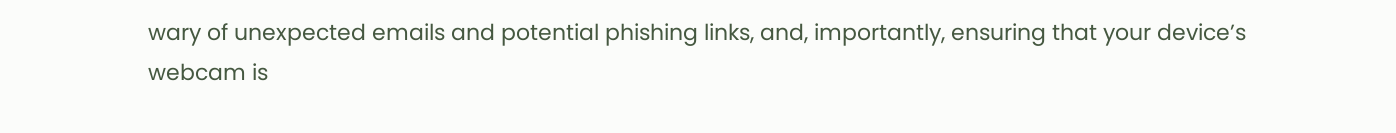wary of unexpected emails and potential phishing links, and, importantly, ensuring that your device’s webcam is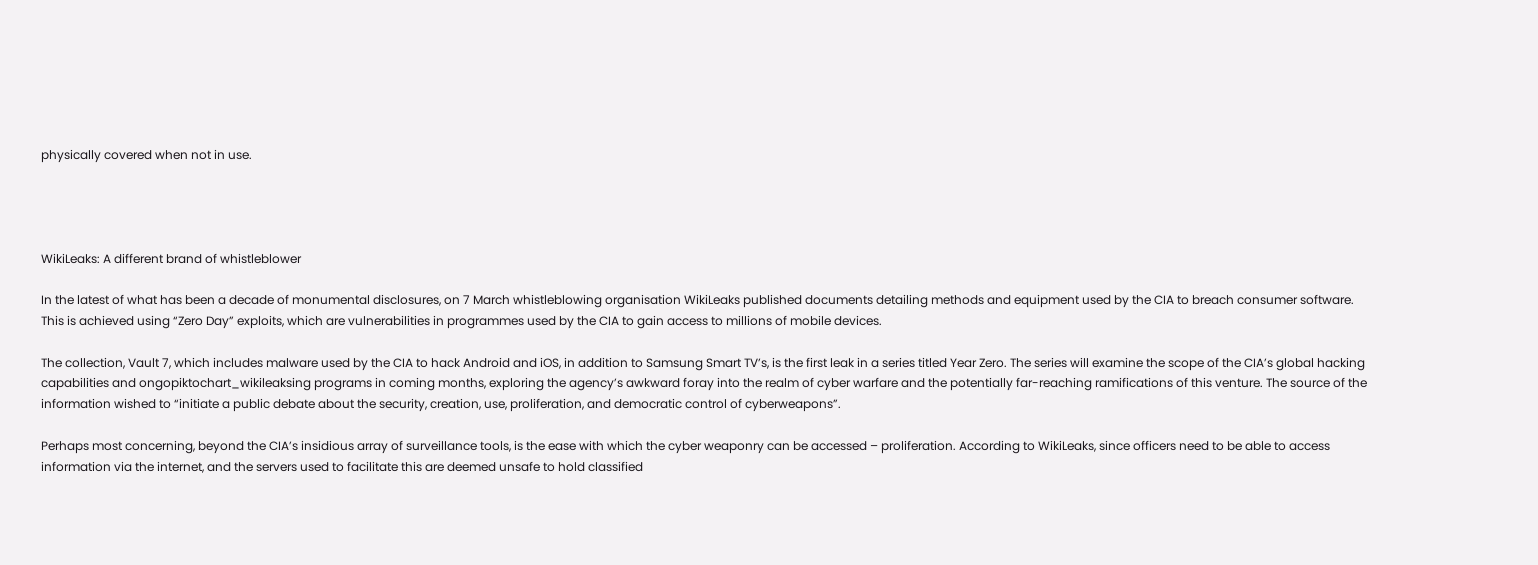physically covered when not in use.




WikiLeaks: A different brand of whistleblower

In the latest of what has been a decade of monumental disclosures, on 7 March whistleblowing organisation WikiLeaks published documents detailing methods and equipment used by the CIA to breach consumer software. This is achieved using “Zero Day” exploits, which are vulnerabilities in programmes used by the CIA to gain access to millions of mobile devices.

The collection, Vault 7, which includes malware used by the CIA to hack Android and iOS, in addition to Samsung Smart TV’s, is the first leak in a series titled Year Zero. The series will examine the scope of the CIA’s global hacking capabilities and ongopiktochart_wikileaksing programs in coming months, exploring the agency’s awkward foray into the realm of cyber warfare and the potentially far-reaching ramifications of this venture. The source of the information wished to “initiate a public debate about the security, creation, use, proliferation, and democratic control of cyberweapons”.

Perhaps most concerning, beyond the CIA’s insidious array of surveillance tools, is the ease with which the cyber weaponry can be accessed – proliferation. According to WikiLeaks, since officers need to be able to access information via the internet, and the servers used to facilitate this are deemed unsafe to hold classified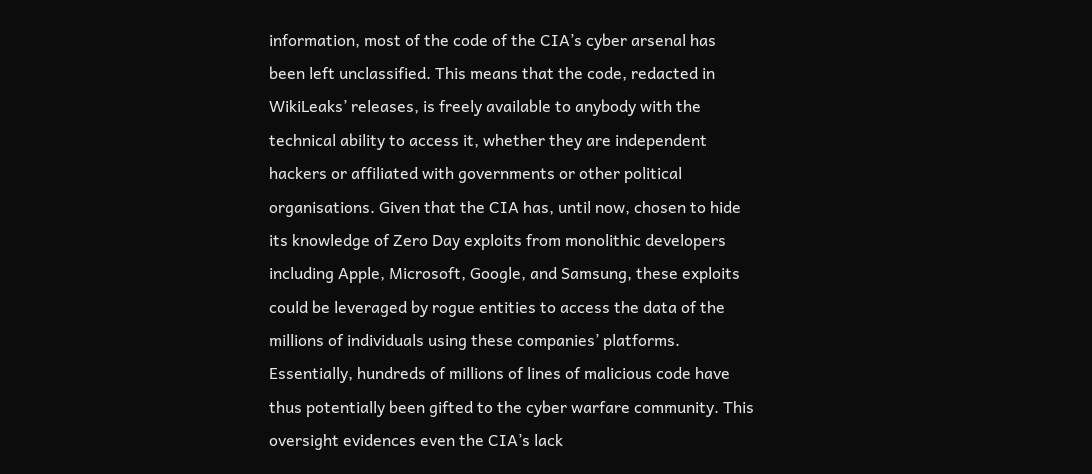information, most of the code of the CIA’s cyber arsenal has been left unclassified. This means that the code, redacted in WikiLeaks’ releases, is freely available to anybody with the technical ability to access it, whether they are independent hackers or affiliated with governments or other political organisations. Given that the CIA has, until now, chosen to hide its knowledge of Zero Day exploits from monolithic developers including Apple, Microsoft, Google, and Samsung, these exploits could be leveraged by rogue entities to access the data of the millions of individuals using these companies’ platforms. Essentially, hundreds of millions of lines of malicious code have thus potentially been gifted to the cyber warfare community. This oversight evidences even the CIA’s lack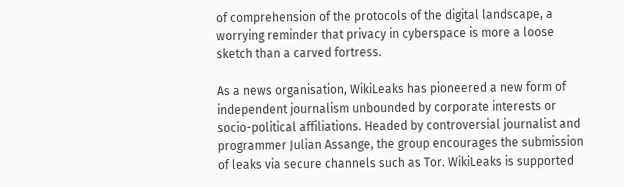of comprehension of the protocols of the digital landscape, a worrying reminder that privacy in cyberspace is more a loose sketch than a carved fortress.

As a news organisation, WikiLeaks has pioneered a new form of independent journalism unbounded by corporate interests or socio-political affiliations. Headed by controversial journalist and programmer Julian Assange, the group encourages the submission of leaks via secure channels such as Tor. WikiLeaks is supported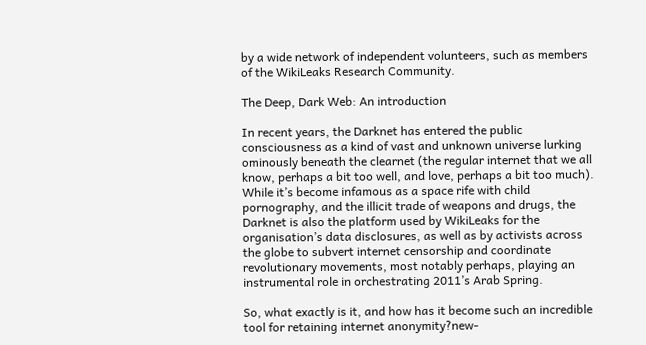by a wide network of independent volunteers, such as members of the WikiLeaks Research Community.

The Deep, Dark Web: An introduction

In recent years, the Darknet has entered the public consciousness as a kind of vast and unknown universe lurking ominously beneath the clearnet (the regular internet that we all know, perhaps a bit too well, and love, perhaps a bit too much). While it’s become infamous as a space rife with child pornography, and the illicit trade of weapons and drugs, the Darknet is also the platform used by WikiLeaks for the organisation’s data disclosures, as well as by activists across the globe to subvert internet censorship and coordinate revolutionary movements, most notably perhaps, playing an instrumental role in orchestrating 2011’s Arab Spring.

So, what exactly is it, and how has it become such an incredible tool for retaining internet anonymity?new-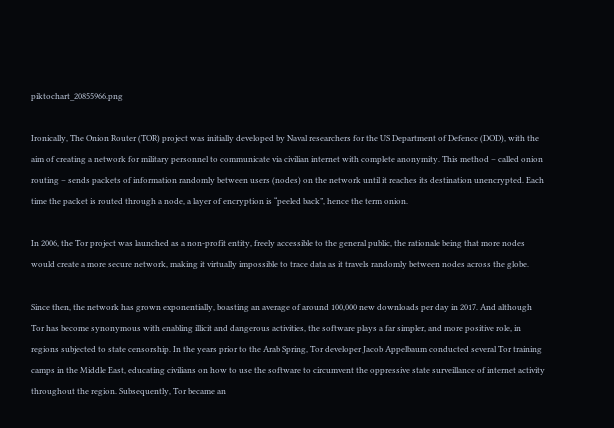piktochart_20855966.png

Ironically, The Onion Router (TOR) project was initially developed by Naval researchers for the US Department of Defence (DOD), with the aim of creating a network for military personnel to communicate via civilian internet with complete anonymity. This method – called onion routing – sends packets of information randomly between users (nodes) on the network until it reaches its destination unencrypted. Each time the packet is routed through a node, a layer of encryption is “peeled back”, hence the term onion.

In 2006, the Tor project was launched as a non-profit entity, freely accessible to the general public, the rationale being that more nodes would create a more secure network, making it virtually impossible to trace data as it travels randomly between nodes across the globe.

Since then, the network has grown exponentially, boasting an average of around 100,000 new downloads per day in 2017. And although Tor has become synonymous with enabling illicit and dangerous activities, the software plays a far simpler, and more positive role, in regions subjected to state censorship. In the years prior to the Arab Spring, Tor developer Jacob Appelbaum conducted several Tor training camps in the Middle East, educating civilians on how to use the software to circumvent the oppressive state surveillance of internet activity throughout the region. Subsequently, Tor became an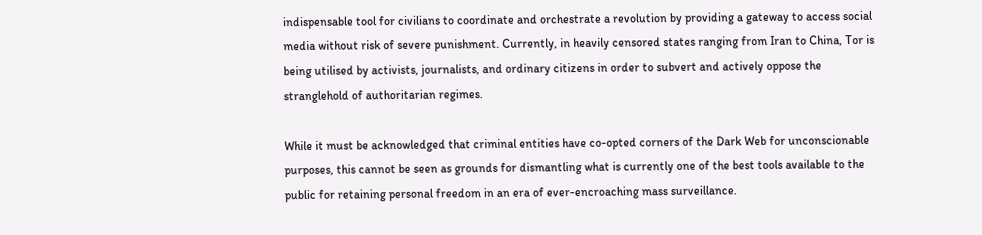indispensable tool for civilians to coordinate and orchestrate a revolution by providing a gateway to access social media without risk of severe punishment. Currently, in heavily censored states ranging from Iran to China, Tor is being utilised by activists, journalists, and ordinary citizens in order to subvert and actively oppose the stranglehold of authoritarian regimes.

While it must be acknowledged that criminal entities have co-opted corners of the Dark Web for unconscionable purposes, this cannot be seen as grounds for dismantling what is currently one of the best tools available to the public for retaining personal freedom in an era of ever-encroaching mass surveillance.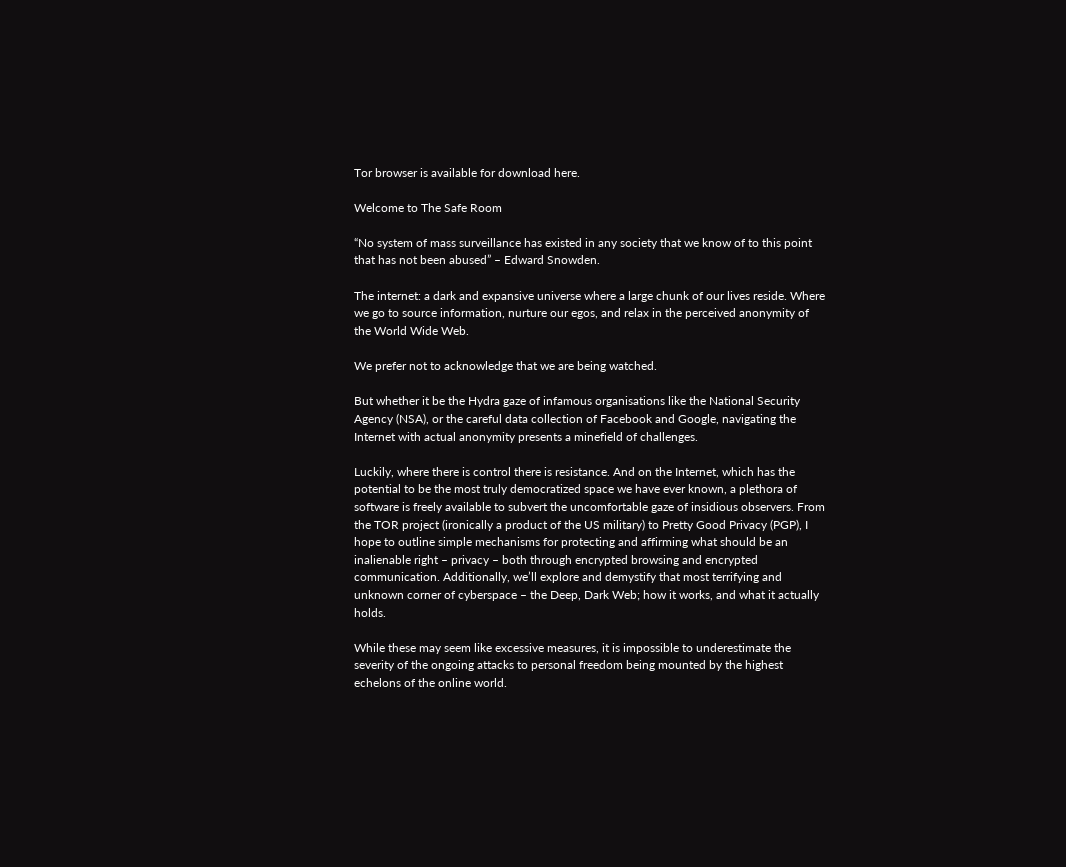Tor browser is available for download here.

Welcome to The Safe Room

“No system of mass surveillance has existed in any society that we know of to this point that has not been abused” – Edward Snowden.

The internet: a dark and expansive universe where a large chunk of our lives reside. Where we go to source information, nurture our egos, and relax in the perceived anonymity of the World Wide Web.

We prefer not to acknowledge that we are being watched.

But whether it be the Hydra gaze of infamous organisations like the National Security Agency (NSA), or the careful data collection of Facebook and Google, navigating the Internet with actual anonymity presents a minefield of challenges.

Luckily, where there is control there is resistance. And on the Internet, which has the potential to be the most truly democratized space we have ever known, a plethora of software is freely available to subvert the uncomfortable gaze of insidious observers. From the TOR project (ironically a product of the US military) to Pretty Good Privacy (PGP), I hope to outline simple mechanisms for protecting and affirming what should be an inalienable right – privacy – both through encrypted browsing and encrypted communication. Additionally, we’ll explore and demystify that most terrifying and unknown corner of cyberspace – the Deep, Dark Web; how it works, and what it actually holds.

While these may seem like excessive measures, it is impossible to underestimate the severity of the ongoing attacks to personal freedom being mounted by the highest echelons of the online world.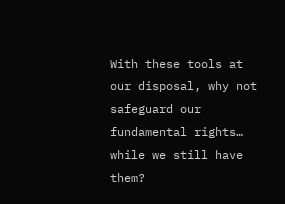With these tools at our disposal, why not safeguard our fundamental rights… while we still have them?